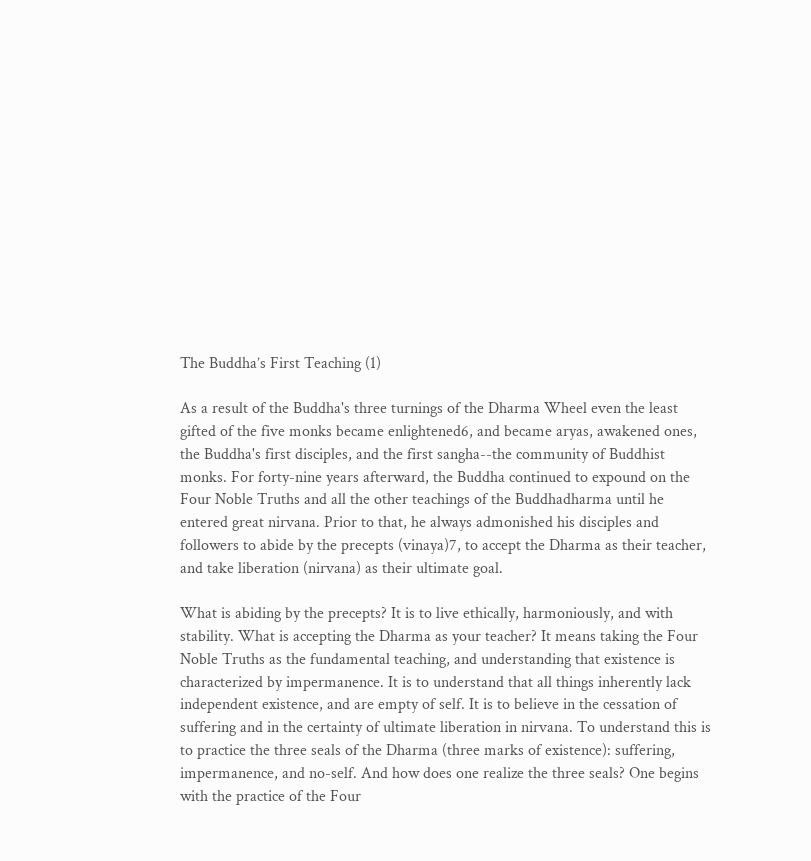The Buddha’s First Teaching (1)

As a result of the Buddha's three turnings of the Dharma Wheel even the least gifted of the five monks became enlightened6, and became aryas, awakened ones, the Buddha's first disciples, and the first sangha--the community of Buddhist monks. For forty-nine years afterward, the Buddha continued to expound on the Four Noble Truths and all the other teachings of the Buddhadharma until he entered great nirvana. Prior to that, he always admonished his disciples and followers to abide by the precepts (vinaya)7, to accept the Dharma as their teacher, and take liberation (nirvana) as their ultimate goal.

What is abiding by the precepts? It is to live ethically, harmoniously, and with stability. What is accepting the Dharma as your teacher? It means taking the Four Noble Truths as the fundamental teaching, and understanding that existence is characterized by impermanence. It is to understand that all things inherently lack independent existence, and are empty of self. It is to believe in the cessation of suffering and in the certainty of ultimate liberation in nirvana. To understand this is to practice the three seals of the Dharma (three marks of existence): suffering, impermanence, and no-self. And how does one realize the three seals? One begins with the practice of the Four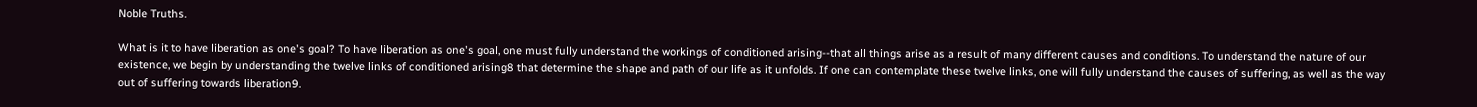Noble Truths.

What is it to have liberation as one's goal? To have liberation as one's goal, one must fully understand the workings of conditioned arising--that all things arise as a result of many different causes and conditions. To understand the nature of our existence, we begin by understanding the twelve links of conditioned arising8 that determine the shape and path of our life as it unfolds. If one can contemplate these twelve links, one will fully understand the causes of suffering, as well as the way out of suffering towards liberation9.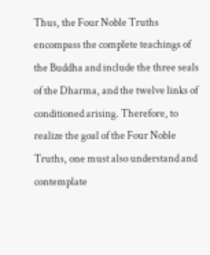Thus, the Four Noble Truths encompass the complete teachings of the Buddha and include the three seals of the Dharma, and the twelve links of conditioned arising. Therefore, to realize the goal of the Four Noble Truths, one must also understand and contemplate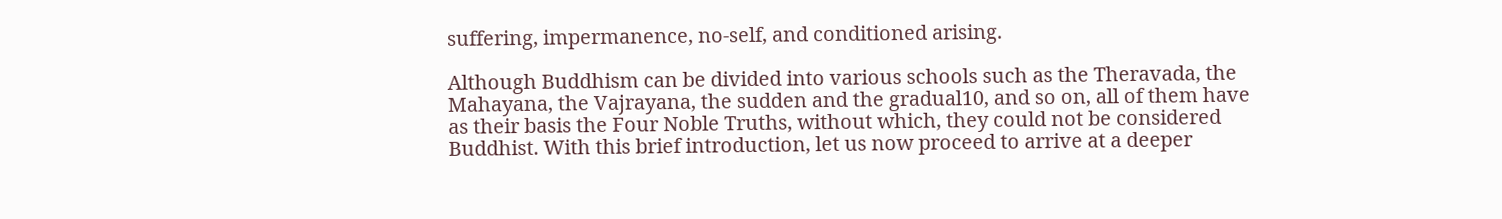suffering, impermanence, no-self, and conditioned arising.

Although Buddhism can be divided into various schools such as the Theravada, the Mahayana, the Vajrayana, the sudden and the gradual10, and so on, all of them have as their basis the Four Noble Truths, without which, they could not be considered Buddhist. With this brief introduction, let us now proceed to arrive at a deeper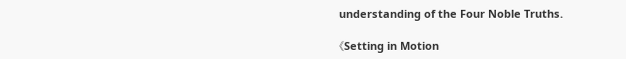understanding of the Four Noble Truths.

《Setting in Motion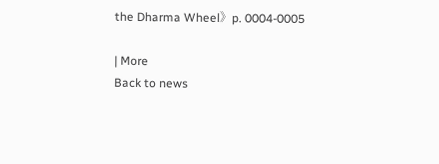the Dharma Wheel》p. 0004-0005

| More
Back to news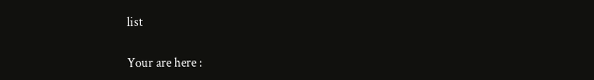list

Your are here :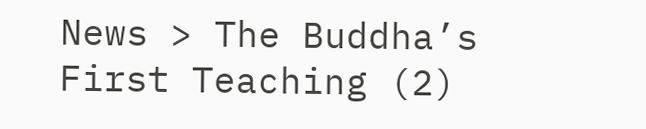News > The Buddha’s First Teaching (2)